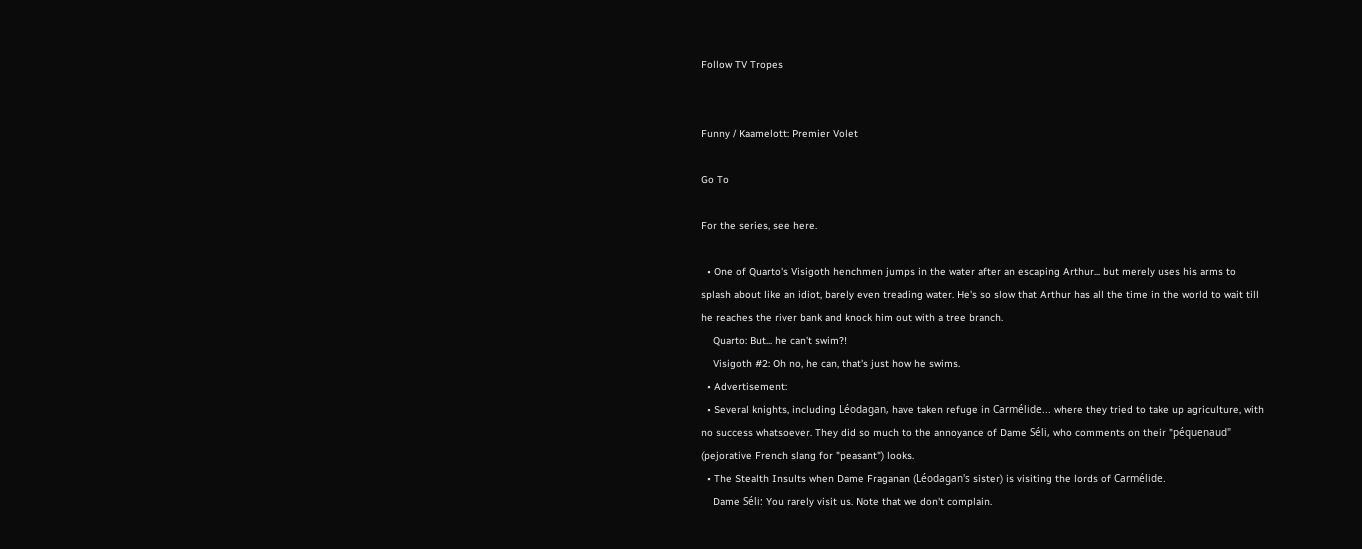Follow TV Tropes


Funny / Kaamelott: Premier Volet

Go To

For the series, see here.

  • One of Quarto's Visigoth henchmen jumps in the water after an escaping Arthur... but merely uses his arms to splash about like an idiot, barely even treading water. He's so slow that Arthur has all the time in the world to wait till he reaches the river bank and knock him out with a tree branch.
    Quarto: But... he can't swim?!
    Visigoth #2: Oh no, he can, that's just how he swims.
  • Advertisement:
  • Several knights, including Léodagan, have taken refuge in Carmélide... where they tried to take up agriculture, with no success whatsoever. They did so much to the annoyance of Dame Séli, who comments on their "péquenaud" (pejorative French slang for "peasant") looks.
  • The Stealth Insults when Dame Fraganan (Léodagan's sister) is visiting the lords of Carmélide.
    Dame Séli: You rarely visit us. Note that we don't complain.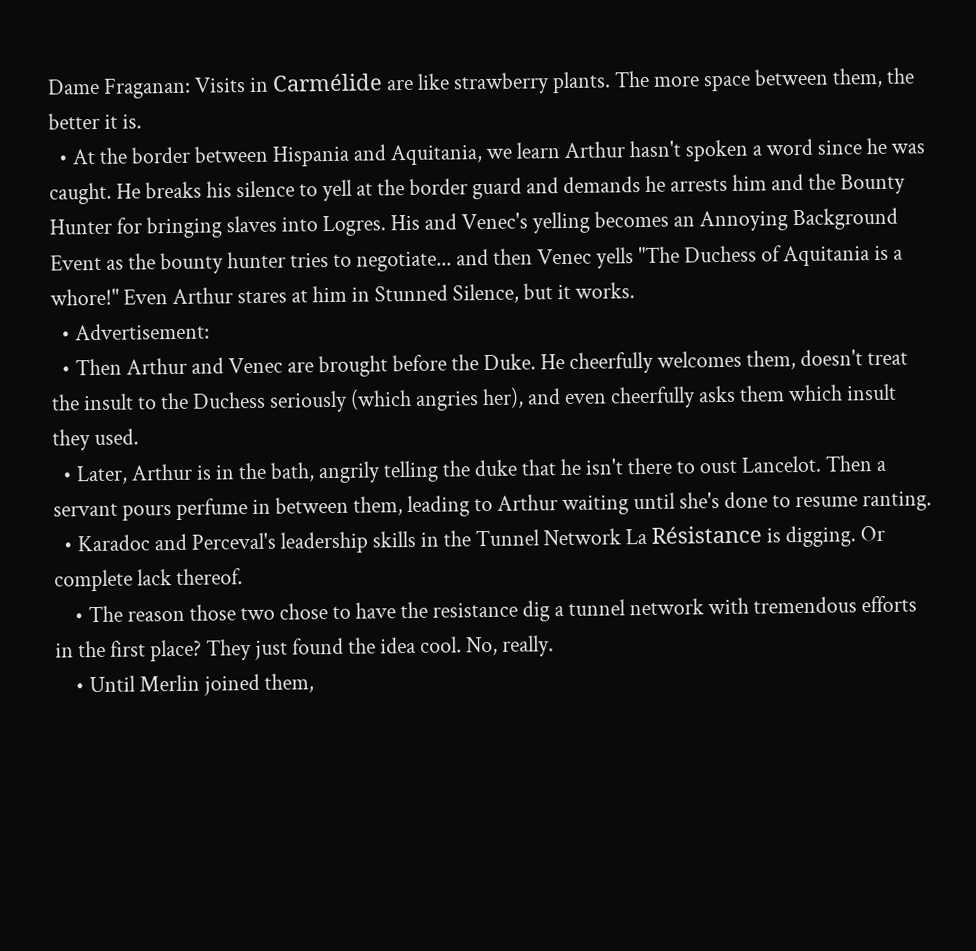Dame Fraganan: Visits in Carmélide are like strawberry plants. The more space between them, the better it is.
  • At the border between Hispania and Aquitania, we learn Arthur hasn't spoken a word since he was caught. He breaks his silence to yell at the border guard and demands he arrests him and the Bounty Hunter for bringing slaves into Logres. His and Venec's yelling becomes an Annoying Background Event as the bounty hunter tries to negotiate... and then Venec yells "The Duchess of Aquitania is a whore!" Even Arthur stares at him in Stunned Silence, but it works.
  • Advertisement:
  • Then Arthur and Venec are brought before the Duke. He cheerfully welcomes them, doesn't treat the insult to the Duchess seriously (which angries her), and even cheerfully asks them which insult they used.
  • Later, Arthur is in the bath, angrily telling the duke that he isn't there to oust Lancelot. Then a servant pours perfume in between them, leading to Arthur waiting until she's done to resume ranting.
  • Karadoc and Perceval's leadership skills in the Tunnel Network La Résistance is digging. Or complete lack thereof.
    • The reason those two chose to have the resistance dig a tunnel network with tremendous efforts in the first place? They just found the idea cool. No, really.
    • Until Merlin joined them,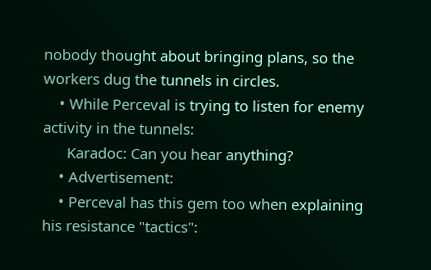nobody thought about bringing plans, so the workers dug the tunnels in circles.
    • While Perceval is trying to listen for enemy activity in the tunnels:
      Karadoc: Can you hear anything?
    • Advertisement:
    • Perceval has this gem too when explaining his resistance "tactics":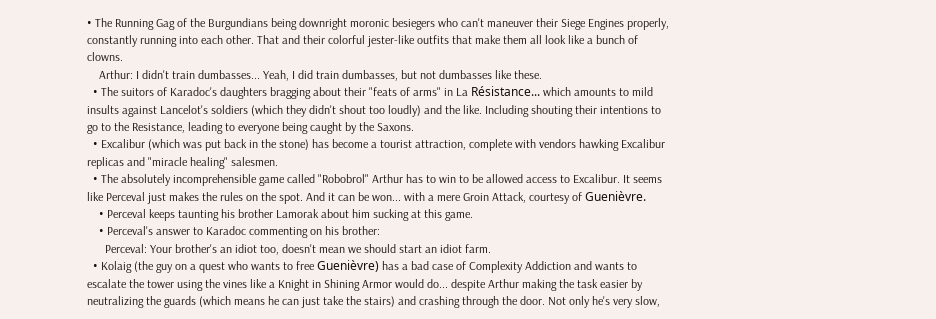• The Running Gag of the Burgundians being downright moronic besiegers who can't maneuver their Siege Engines properly, constantly running into each other. That and their colorful jester-like outfits that make them all look like a bunch of clowns.
    Arthur: I didn't train dumbasses... Yeah, I did train dumbasses, but not dumbasses like these.
  • The suitors of Karadoc's daughters bragging about their "feats of arms" in La Résistance... which amounts to mild insults against Lancelot's soldiers (which they didn't shout too loudly) and the like. Including shouting their intentions to go to the Resistance, leading to everyone being caught by the Saxons.
  • Excalibur (which was put back in the stone) has become a tourist attraction, complete with vendors hawking Excalibur replicas and "miracle healing" salesmen.
  • The absolutely incomprehensible game called "Robobrol" Arthur has to win to be allowed access to Excalibur. It seems like Perceval just makes the rules on the spot. And it can be won... with a mere Groin Attack, courtesy of Guenièvre.
    • Perceval keeps taunting his brother Lamorak about him sucking at this game.
    • Perceval's answer to Karadoc commenting on his brother:
      Perceval: Your brother's an idiot too, doesn't mean we should start an idiot farm.
  • Kolaig (the guy on a quest who wants to free Guenièvre) has a bad case of Complexity Addiction and wants to escalate the tower using the vines like a Knight in Shining Armor would do... despite Arthur making the task easier by neutralizing the guards (which means he can just take the stairs) and crashing through the door. Not only he's very slow,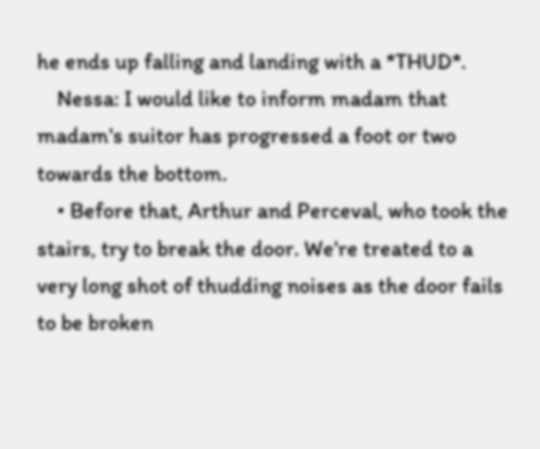he ends up falling and landing with a *THUD*.
    Nessa: I would like to inform madam that madam's suitor has progressed a foot or two towards the bottom.
    • Before that, Arthur and Perceval, who took the stairs, try to break the door. We're treated to a very long shot of thudding noises as the door fails to be broken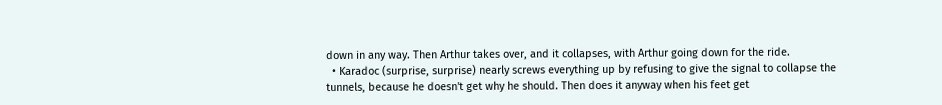down in any way. Then Arthur takes over, and it collapses, with Arthur going down for the ride.
  • Karadoc (surprise, surprise) nearly screws everything up by refusing to give the signal to collapse the tunnels, because he doesn't get why he should. Then does it anyway when his feet get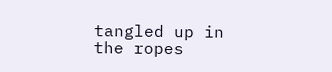tangled up in the ropes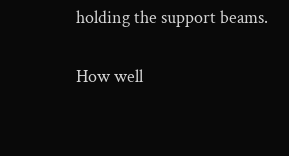holding the support beams.


How well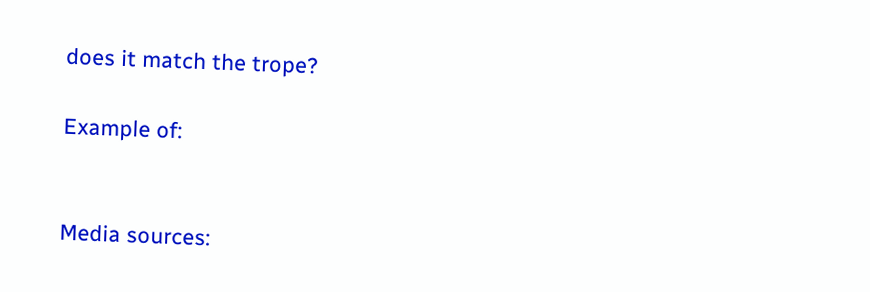does it match the trope?

Example of:


Media sources: